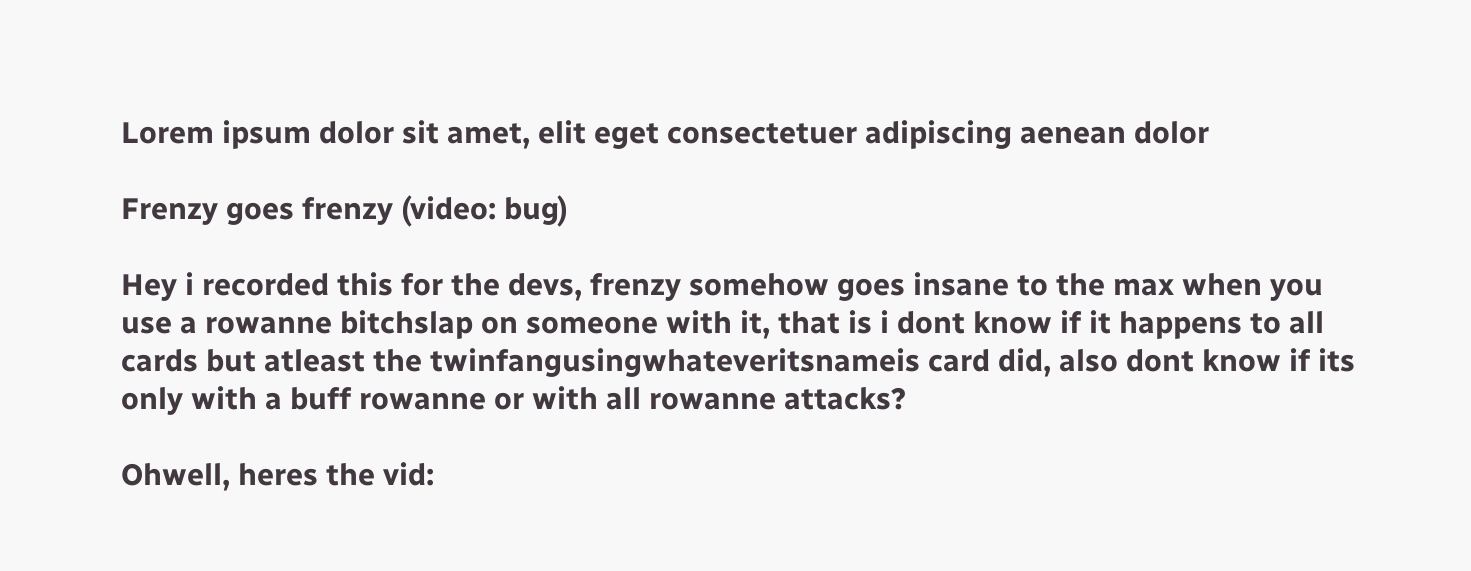Lorem ipsum dolor sit amet, elit eget consectetuer adipiscing aenean dolor

Frenzy goes frenzy (video: bug)

Hey i recorded this for the devs, frenzy somehow goes insane to the max when you use a rowanne bitchslap on someone with it, that is i dont know if it happens to all cards but atleast the twinfangusingwhateveritsnameis card did, also dont know if its only with a buff rowanne or with all rowanne attacks?

Ohwell, heres the vid: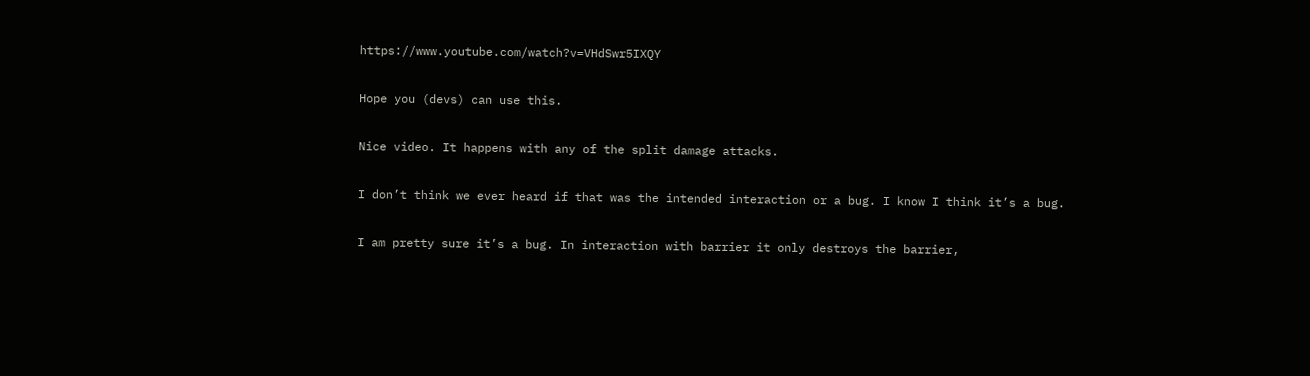https://www.youtube.com/watch?v=VHdSwr5IXQY

Hope you (devs) can use this.

Nice video. It happens with any of the split damage attacks.

I don’t think we ever heard if that was the intended interaction or a bug. I know I think it’s a bug.

I am pretty sure it’s a bug. In interaction with barrier it only destroys the barrier,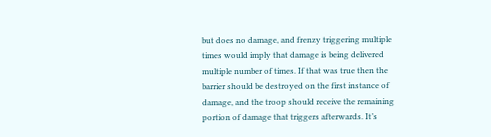but does no damage, and frenzy triggering multiple times would imply that damage is being delivered multiple number of times. If that was true then the barrier should be destroyed on the first instance of damage, and the troop should receive the remaining portion of damage that triggers afterwards. It’s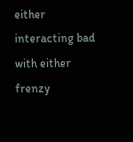either interacting bad with either frenzy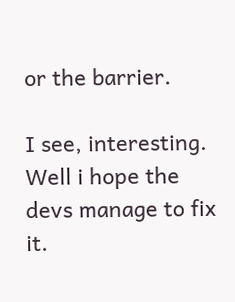or the barrier.

I see, interesting. Well i hope the devs manage to fix it.